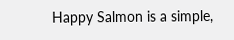Happy Salmon is a simple,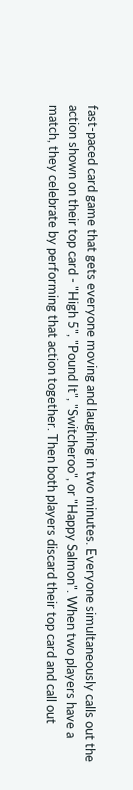fast-paced card game that gets everyone moving and laughing in two minutes. Everyone simultaneously calls out the action shown on their top card - "High 5", "Pound It", "Switcheroo", or "Happy Salmon". When two players have a match, they celebrate by performing that action together. Then both players discard their top card and call out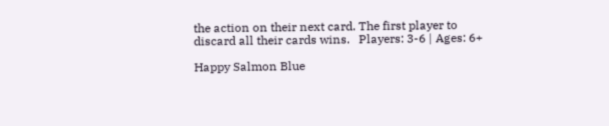the action on their next card. The first player to discard all their cards wins.   Players: 3-6 | Ages: 6+

Happy Salmon Blue